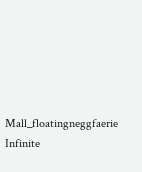Mall_floatingneggfaerie Infinite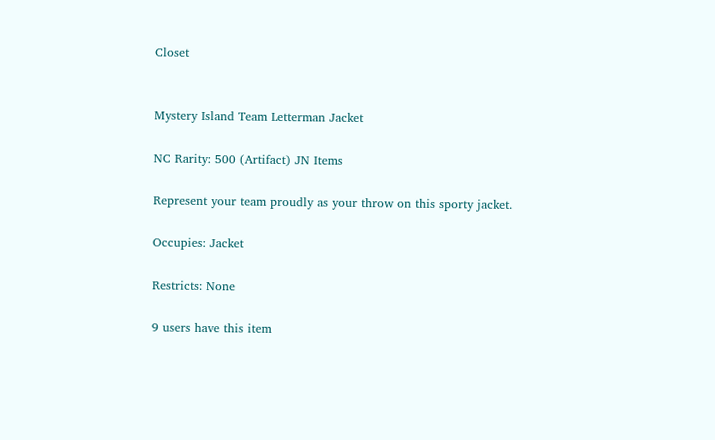Closet


Mystery Island Team Letterman Jacket

NC Rarity: 500 (Artifact) JN Items

Represent your team proudly as your throw on this sporty jacket.

Occupies: Jacket

Restricts: None

9 users have this item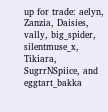up for trade: aelyn, Zanzia, Daisies, vally, big_spider, silentmuse_x, Tikiara, SugrrNSpiice, and eggtart_bakka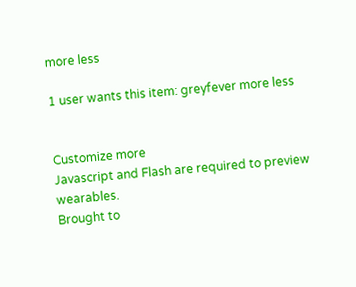more less

1 user wants this item: greyfever more less


Customize more
Javascript and Flash are required to preview wearables.
Brought to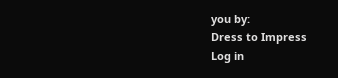you by:
Dress to Impress
Log in